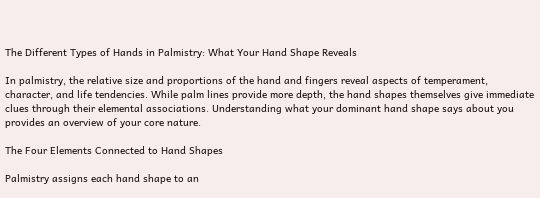The Different Types of Hands in Palmistry: What Your Hand Shape Reveals

In palmistry, the relative size and proportions of the hand and fingers reveal aspects of temperament, character, and life tendencies. While palm lines provide more depth, the hand shapes themselves give immediate clues through their elemental associations. Understanding what your dominant hand shape says about you provides an overview of your core nature.

The Four Elements Connected to Hand Shapes

Palmistry assigns each hand shape to an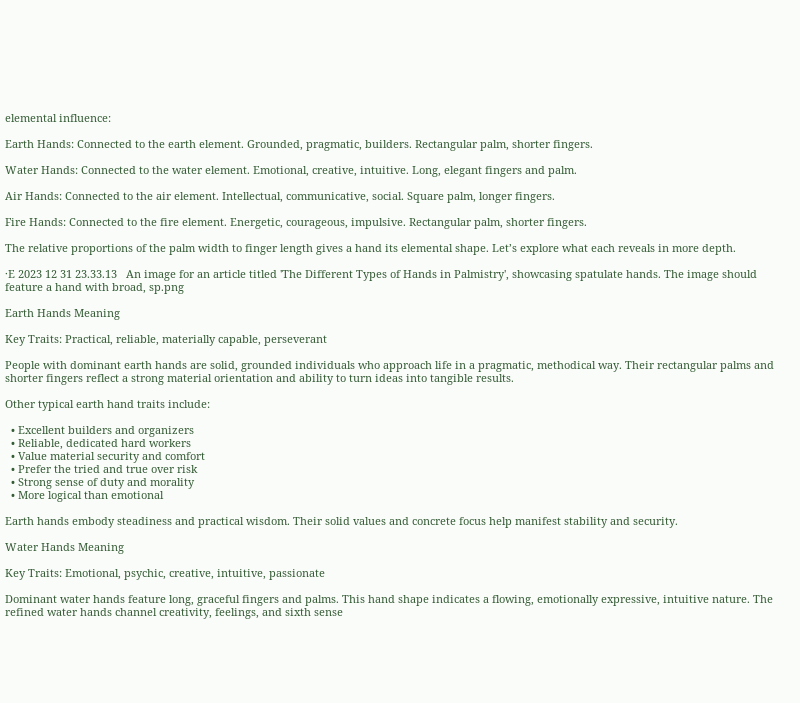elemental influence:

Earth Hands: Connected to the earth element. Grounded, pragmatic, builders. Rectangular palm, shorter fingers.

Water Hands: Connected to the water element. Emotional, creative, intuitive. Long, elegant fingers and palm.

Air Hands: Connected to the air element. Intellectual, communicative, social. Square palm, longer fingers.

Fire Hands: Connected to the fire element. Energetic, courageous, impulsive. Rectangular palm, shorter fingers.

The relative proportions of the palm width to finger length gives a hand its elemental shape. Let’s explore what each reveals in more depth.

·E 2023 12 31 23.33.13   An image for an article titled 'The Different Types of Hands in Palmistry', showcasing spatulate hands. The image should feature a hand with broad, sp.png

Earth Hands Meaning

Key Traits: Practical, reliable, materially capable, perseverant

People with dominant earth hands are solid, grounded individuals who approach life in a pragmatic, methodical way. Their rectangular palms and shorter fingers reflect a strong material orientation and ability to turn ideas into tangible results.

Other typical earth hand traits include:

  • Excellent builders and organizers
  • Reliable, dedicated hard workers
  • Value material security and comfort
  • Prefer the tried and true over risk
  • Strong sense of duty and morality
  • More logical than emotional

Earth hands embody steadiness and practical wisdom. Their solid values and concrete focus help manifest stability and security.

Water Hands Meaning

Key Traits: Emotional, psychic, creative, intuitive, passionate

Dominant water hands feature long, graceful fingers and palms. This hand shape indicates a flowing, emotionally expressive, intuitive nature. The refined water hands channel creativity, feelings, and sixth sense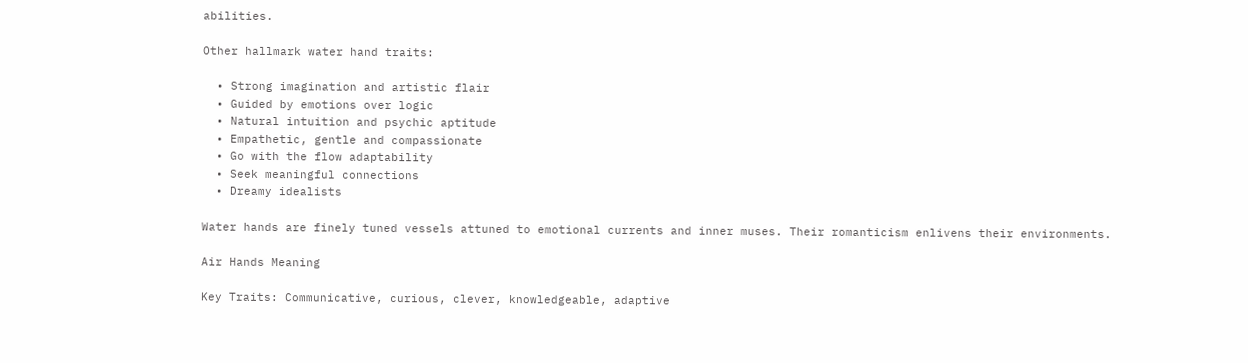abilities.

Other hallmark water hand traits:

  • Strong imagination and artistic flair
  • Guided by emotions over logic
  • Natural intuition and psychic aptitude
  • Empathetic, gentle and compassionate
  • Go with the flow adaptability
  • Seek meaningful connections
  • Dreamy idealists

Water hands are finely tuned vessels attuned to emotional currents and inner muses. Their romanticism enlivens their environments.

Air Hands Meaning

Key Traits: Communicative, curious, clever, knowledgeable, adaptive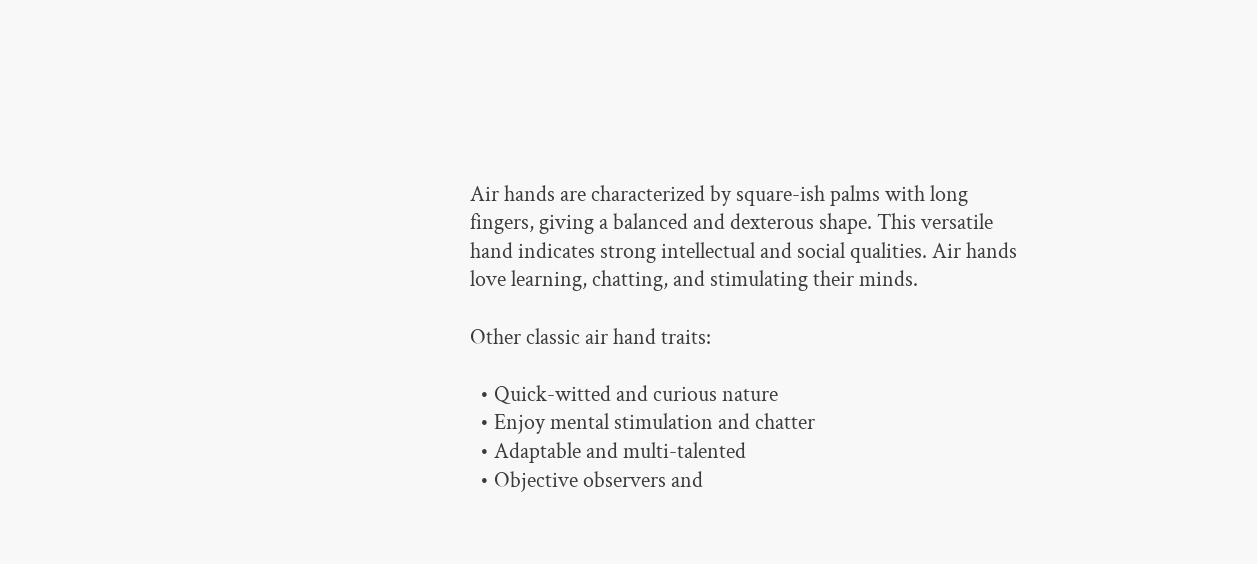Air hands are characterized by square-ish palms with long fingers, giving a balanced and dexterous shape. This versatile hand indicates strong intellectual and social qualities. Air hands love learning, chatting, and stimulating their minds.

Other classic air hand traits:

  • Quick-witted and curious nature
  • Enjoy mental stimulation and chatter
  • Adaptable and multi-talented
  • Objective observers and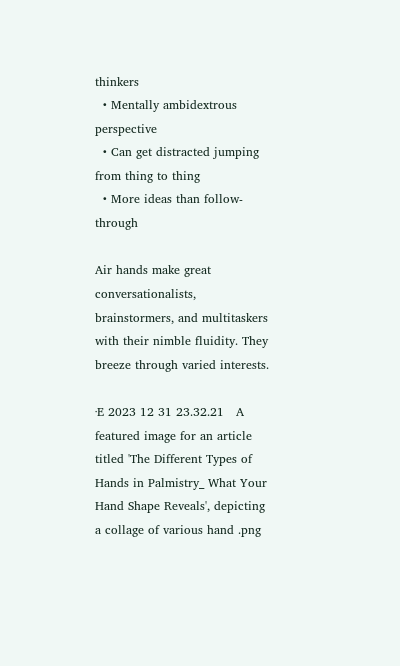thinkers
  • Mentally ambidextrous perspective
  • Can get distracted jumping from thing to thing
  • More ideas than follow-through

Air hands make great conversationalists, brainstormers, and multitaskers with their nimble fluidity. They breeze through varied interests.

·E 2023 12 31 23.32.21   A featured image for an article titled 'The Different Types of Hands in Palmistry_ What Your Hand Shape Reveals', depicting a collage of various hand .png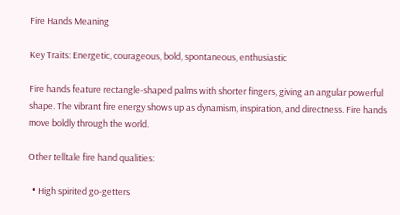Fire Hands Meaning

Key Traits: Energetic, courageous, bold, spontaneous, enthusiastic

Fire hands feature rectangle-shaped palms with shorter fingers, giving an angular powerful shape. The vibrant fire energy shows up as dynamism, inspiration, and directness. Fire hands move boldly through the world.

Other telltale fire hand qualities:

  • High spirited go-getters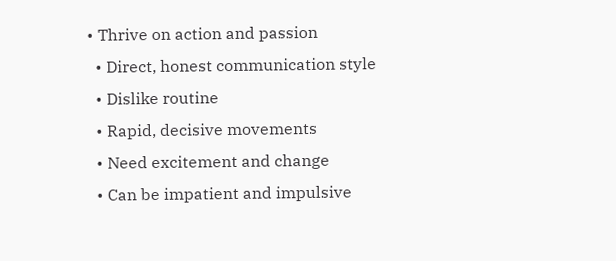• Thrive on action and passion
  • Direct, honest communication style
  • Dislike routine
  • Rapid, decisive movements
  • Need excitement and change
  • Can be impatient and impulsive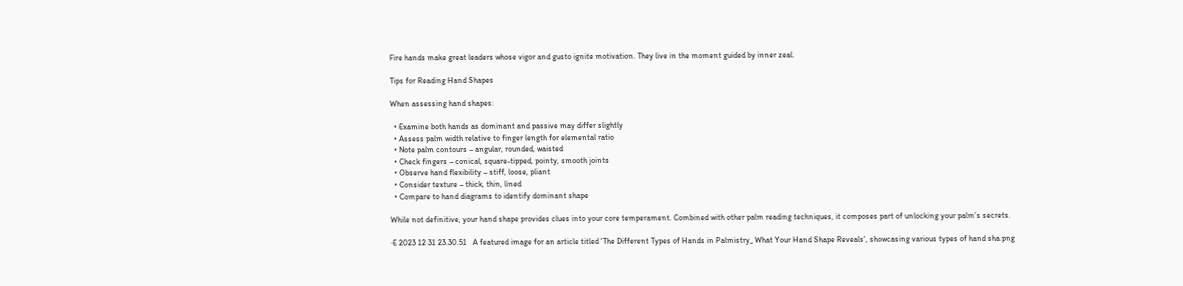Fire hands make great leaders whose vigor and gusto ignite motivation. They live in the moment guided by inner zeal.

Tips for Reading Hand Shapes

When assessing hand shapes:

  • Examine both hands as dominant and passive may differ slightly
  • Assess palm width relative to finger length for elemental ratio
  • Note palm contours – angular, rounded, waisted
  • Check fingers – conical, square-tipped, pointy, smooth joints
  • Observe hand flexibility – stiff, loose, pliant
  • Consider texture – thick, thin, lined
  • Compare to hand diagrams to identify dominant shape

While not definitive, your hand shape provides clues into your core temperament. Combined with other palm reading techniques, it composes part of unlocking your palm’s secrets.

·E 2023 12 31 23.30.51   A featured image for an article titled 'The Different Types of Hands in Palmistry_ What Your Hand Shape Reveals', showcasing various types of hand sha.png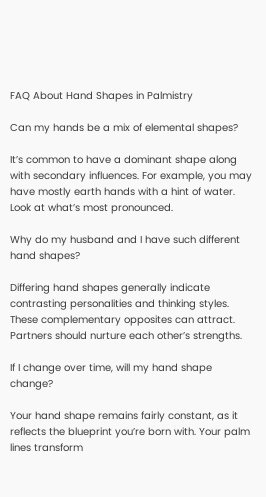FAQ About Hand Shapes in Palmistry

Can my hands be a mix of elemental shapes?

It’s common to have a dominant shape along with secondary influences. For example, you may have mostly earth hands with a hint of water. Look at what’s most pronounced.

Why do my husband and I have such different hand shapes?

Differing hand shapes generally indicate contrasting personalities and thinking styles. These complementary opposites can attract. Partners should nurture each other’s strengths.

If I change over time, will my hand shape change?

Your hand shape remains fairly constant, as it reflects the blueprint you’re born with. Your palm lines transform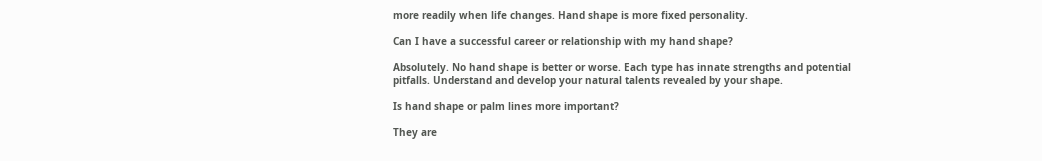more readily when life changes. Hand shape is more fixed personality.

Can I have a successful career or relationship with my hand shape?

Absolutely. No hand shape is better or worse. Each type has innate strengths and potential pitfalls. Understand and develop your natural talents revealed by your shape.

Is hand shape or palm lines more important?

They are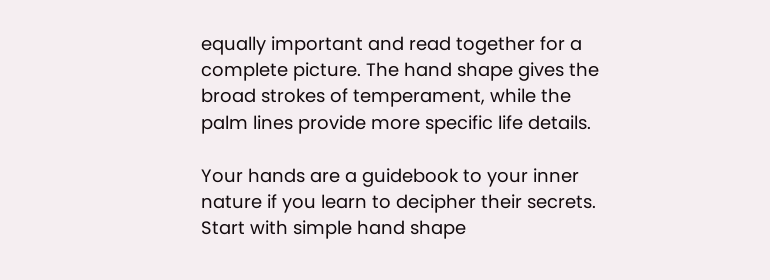equally important and read together for a complete picture. The hand shape gives the broad strokes of temperament, while the palm lines provide more specific life details.

Your hands are a guidebook to your inner nature if you learn to decipher their secrets. Start with simple hand shape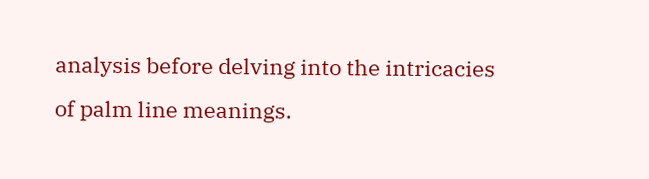analysis before delving into the intricacies of palm line meanings.